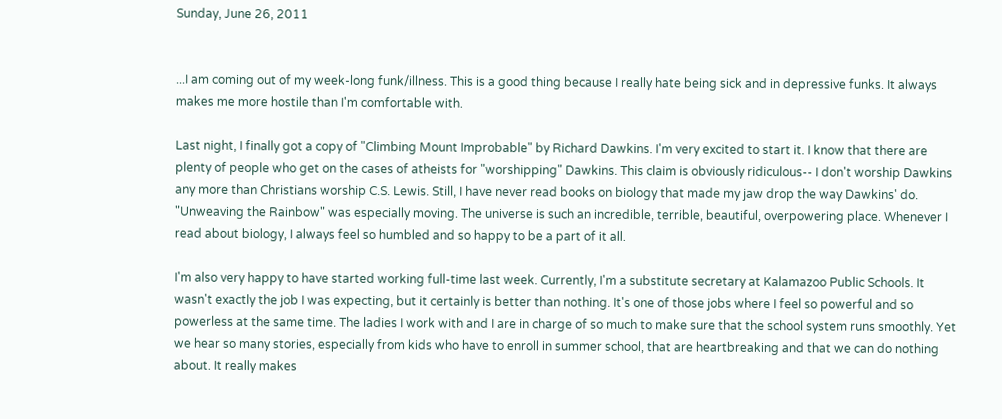Sunday, June 26, 2011


...I am coming out of my week-long funk/illness. This is a good thing because I really hate being sick and in depressive funks. It always makes me more hostile than I'm comfortable with.

Last night, I finally got a copy of "Climbing Mount Improbable" by Richard Dawkins. I'm very excited to start it. I know that there are plenty of people who get on the cases of atheists for "worshipping" Dawkins. This claim is obviously ridiculous-- I don't worship Dawkins any more than Christians worship C.S. Lewis. Still, I have never read books on biology that made my jaw drop the way Dawkins' do. "Unweaving the Rainbow" was especially moving. The universe is such an incredible, terrible, beautiful, overpowering place. Whenever I read about biology, I always feel so humbled and so happy to be a part of it all.

I'm also very happy to have started working full-time last week. Currently, I'm a substitute secretary at Kalamazoo Public Schools. It wasn't exactly the job I was expecting, but it certainly is better than nothing. It's one of those jobs where I feel so powerful and so powerless at the same time. The ladies I work with and I are in charge of so much to make sure that the school system runs smoothly. Yet we hear so many stories, especially from kids who have to enroll in summer school, that are heartbreaking and that we can do nothing about. It really makes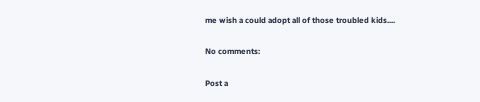me wish a could adopt all of those troubled kids....

No comments:

Post a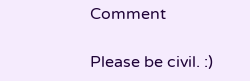Comment

Please be civil. :)